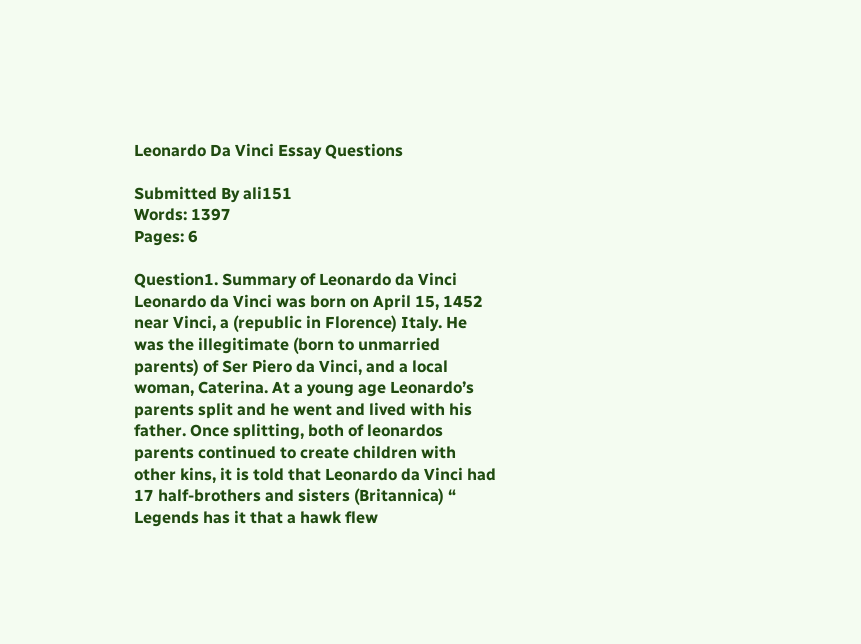Leonardo Da Vinci Essay Questions

Submitted By ali151
Words: 1397
Pages: 6

Question1. Summary of Leonardo da Vinci
Leonardo da Vinci was born on April 15, 1452 near Vinci, a (republic in Florence) Italy. He was the illegitimate (born to unmarried parents) of Ser Piero da Vinci, and a local woman, Caterina. At a young age Leonardo’s parents split and he went and lived with his father. Once splitting, both of leonardos parents continued to create children with other kins, it is told that Leonardo da Vinci had 17 half-brothers and sisters (Britannica) “ Legends has it that a hawk flew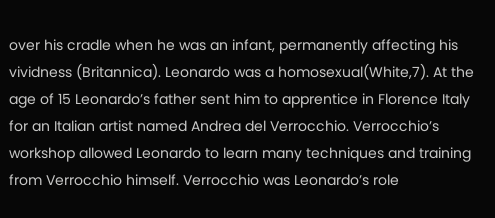over his cradle when he was an infant, permanently affecting his vividness (Britannica). Leonardo was a homosexual(White,7). At the age of 15 Leonardo’s father sent him to apprentice in Florence Italy for an Italian artist named Andrea del Verrocchio. Verrocchio’s workshop allowed Leonardo to learn many techniques and training from Verrocchio himself. Verrocchio was Leonardo’s role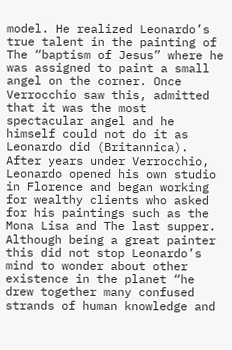model. He realized Leonardo’s true talent in the painting of The “baptism of Jesus” where he was assigned to paint a small angel on the corner. Once Verrocchio saw this, admitted that it was the most spectacular angel and he himself could not do it as Leonardo did (Britannica). After years under Verrocchio, Leonardo opened his own studio in Florence and began working for wealthy clients who asked for his paintings such as the Mona Lisa and The last supper. Although being a great painter this did not stop Leonardo’s mind to wonder about other existence in the planet “he drew together many confused strands of human knowledge and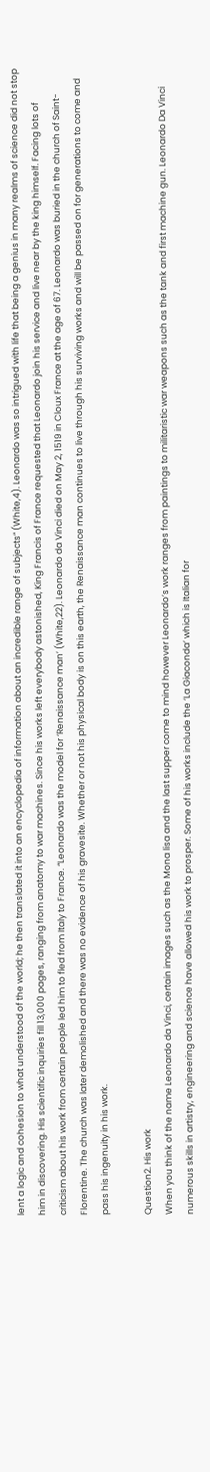lent a logic and cohesion to what understood of the world; he then translated it into an encyclopedia of information about an incredible range of subjects” (White,4). Leonardo was so intrigued with life that being a genius in many realms of science did not stop him in discovering. His scientific inquiries fill 13,000 pages, ranging from anatomy to war machines. Since his works left everybody astonished, King Francis of France requested that Leonardo join his service and live near by the king himself. Facing lots of criticism about his work from certain people led him to fled from Italy to France. “Leonardo was the model for ‘Renaissance man’ (White,22). Leonardo da Vinci died on May 2, 1519 in Cloux France at the age of 67. Leonardo was buried in the church of Saint-Florentine. The church was later demolished and there was no evidence of his gravesite. Whether or not his physical body is on this earth, the Renaissance man continues to live through his surviving works and will be passed on for generations to come and pass his ingenuity in his work.

Question2. His work
When you think of the name Leonardo da Vinci, certain images such as the Mona lisa and the last supper come to mind however Leonardo’s work ranges from paintings to militaristic war weapons such as the tank and first machine gun. Leonardo Da Vinci numerous skills in artistry, engineering and science have allowed his work to prosper. Some of his works include the ‘La Giaconda’ which is Italian for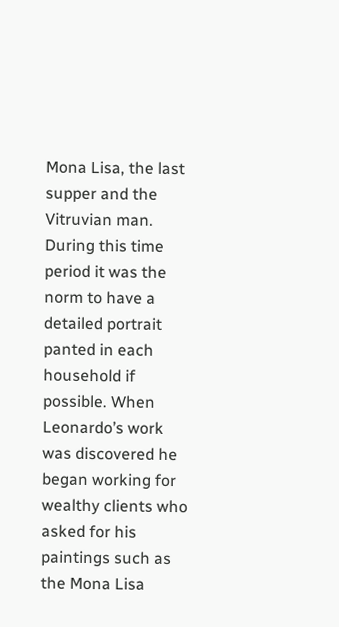Mona Lisa, the last supper and the Vitruvian man. During this time period it was the norm to have a detailed portrait panted in each household if possible. When Leonardo’s work was discovered he began working for wealthy clients who asked for his paintings such as the Mona Lisa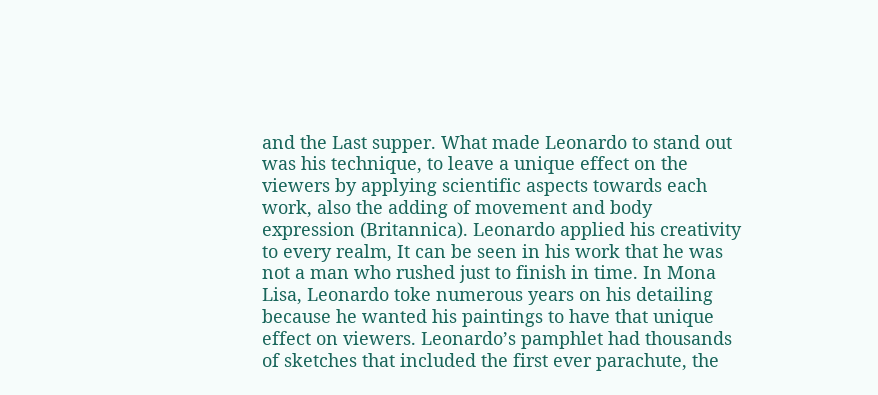and the Last supper. What made Leonardo to stand out was his technique, to leave a unique effect on the viewers by applying scientific aspects towards each work, also the adding of movement and body expression (Britannica). Leonardo applied his creativity to every realm, It can be seen in his work that he was not a man who rushed just to finish in time. In Mona Lisa, Leonardo toke numerous years on his detailing because he wanted his paintings to have that unique effect on viewers. Leonardo’s pamphlet had thousands of sketches that included the first ever parachute, the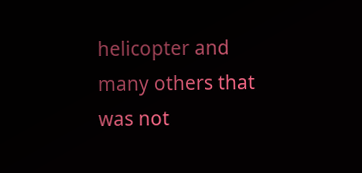helicopter and many others that was not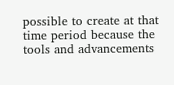possible to create at that time period because the tools and advancements